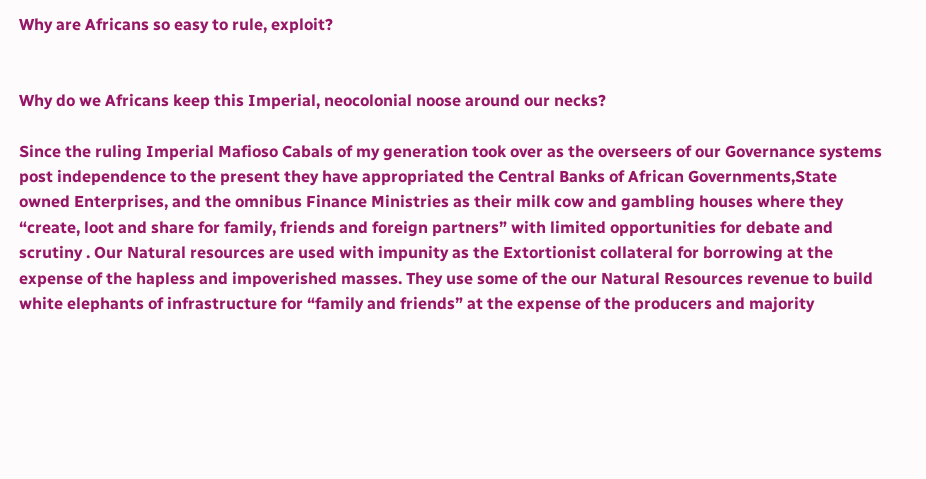Why are Africans so easy to rule, exploit?


Why do we Africans keep this Imperial, neocolonial noose around our necks?

Since the ruling Imperial Mafioso Cabals of my generation took over as the overseers of our Governance systems post independence to the present they have appropriated the Central Banks of African Governments,State owned Enterprises, and the omnibus Finance Ministries as their milk cow and gambling houses where they “create, loot and share for family, friends and foreign partners” with limited opportunities for debate and scrutiny . Our Natural resources are used with impunity as the Extortionist collateral for borrowing at the expense of the hapless and impoverished masses. They use some of the our Natural Resources revenue to build white elephants of infrastructure for “family and friends” at the expense of the producers and majority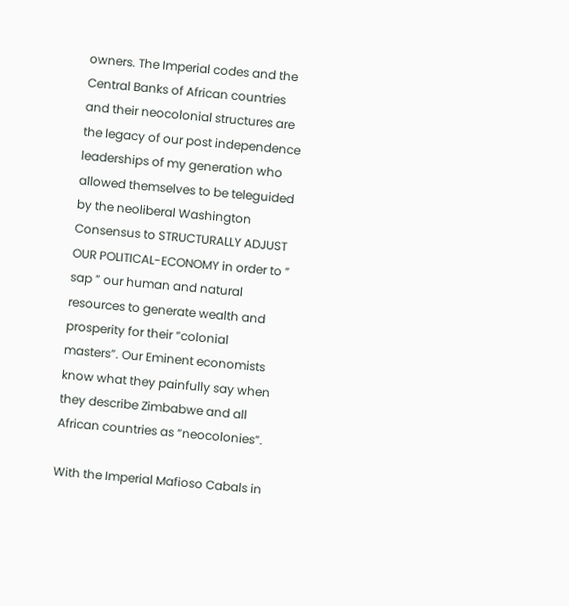owners. The Imperial codes and the Central Banks of African countries and their neocolonial structures are the legacy of our post independence leaderships of my generation who allowed themselves to be teleguided by the neoliberal Washington Consensus to STRUCTURALLY ADJUST OUR POLITICAL-ECONOMY in order to ” sap ” our human and natural resources to generate wealth and prosperity for their “colonial masters”. Our Eminent economists know what they painfully say when they describe Zimbabwe and all African countries as “neocolonies”.

With the Imperial Mafioso Cabals in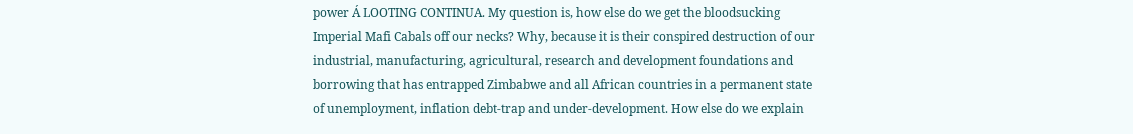power Á LOOTING CONTINUA. My question is, how else do we get the bloodsucking Imperial Mafi Cabals off our necks? Why, because it is their conspired destruction of our industrial, manufacturing, agricultural, research and development foundations and borrowing that has entrapped Zimbabwe and all African countries in a permanent state of unemployment, inflation debt-trap and under-development. How else do we explain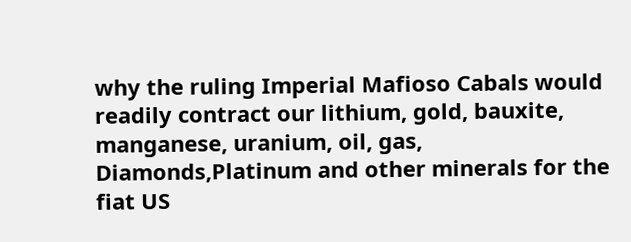why the ruling Imperial Mafioso Cabals would readily contract our lithium, gold, bauxite, manganese, uranium, oil, gas, Diamonds,Platinum and other minerals for the fiat US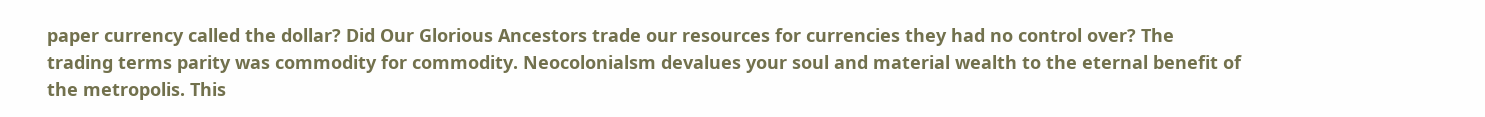paper currency called the dollar? Did Our Glorious Ancestors trade our resources for currencies they had no control over? The trading terms parity was commodity for commodity. Neocolonialsm devalues your soul and material wealth to the eternal benefit of the metropolis. This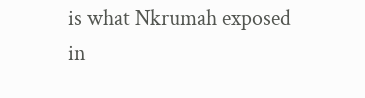is what Nkrumah exposed in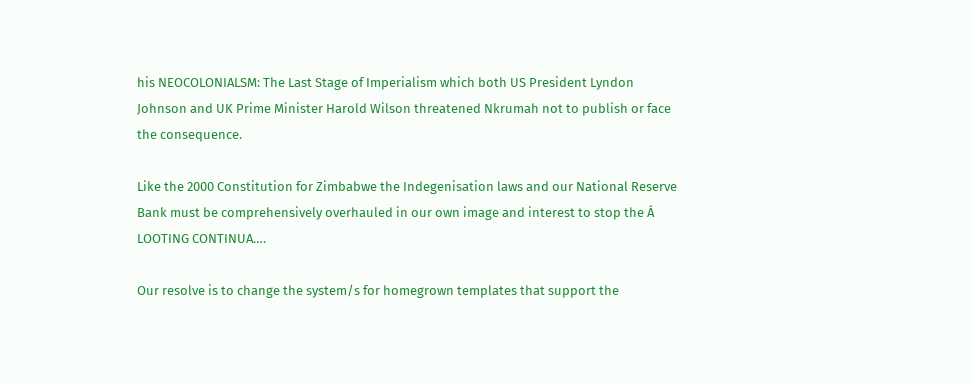his NEOCOLONIALSM: The Last Stage of Imperialism which both US President Lyndon Johnson and UK Prime Minister Harold Wilson threatened Nkrumah not to publish or face the consequence.

Like the 2000 Constitution for Zimbabwe the Indegenisation laws and our National Reserve Bank must be comprehensively overhauled in our own image and interest to stop the Á LOOTING CONTINUA….

Our resolve is to change the system/s for homegrown templates that support the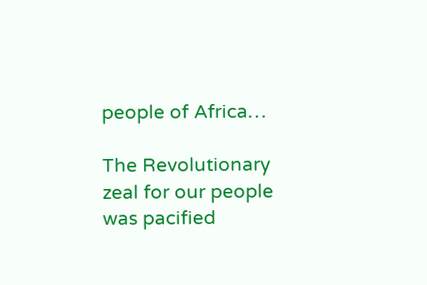people of Africa…

The Revolutionary zeal for our people was pacified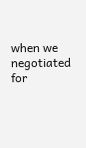when we negotiated for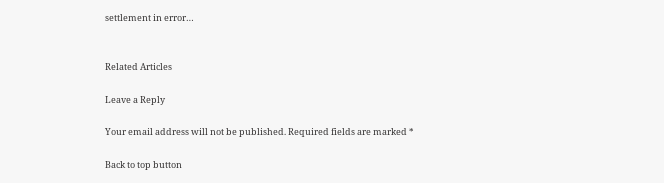settlement in error…


Related Articles

Leave a Reply

Your email address will not be published. Required fields are marked *

Back to top button